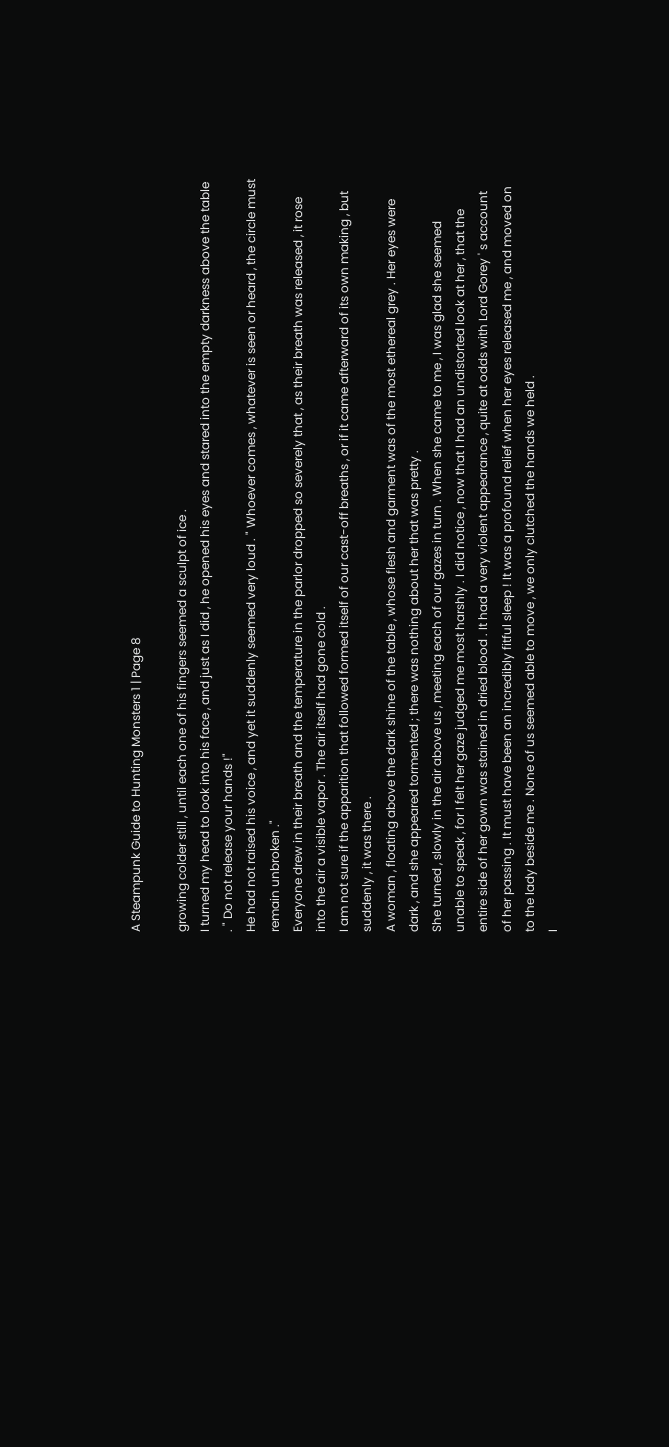A Steampunk Guide to Hunting Monsters 1 | Page 8

growing colder still , until each one of his fingers seemed a sculpt of ice .
I turned my head to look into his face , and just as I did , he opened his eyes and stared into the empty darkness above the table . " Do not release your hands !"
He had not raised his voice , and yet it suddenly seemed very loud . " Whoever comes , whatever is seen or heard , the circle must remain unbroken ."
Everyone drew in their breath and the temperature in the parlor dropped so severely that , as their breath was released , it rose into the air a visible vapor . The air itself had gone cold .
I am not sure if the apparition that followed formed itself of our cast-off breaths , or if it came afterward of its own making , but suddenly , it was there .
A woman , floating above the dark shine of the table , whose flesh and garment was of the most ethereal grey . Her eyes were dark , and she appeared tormented ; there was nothing about her that was pretty .
She turned , slowly in the air above us , meeting each of our gazes in turn . When she came to me , I was glad she seemed unable to speak , for I felt her gaze judged me most harshly . I did notice , now that I had an undistorted look at her , that the entire side of her gown was stained in dried blood . It had a very violent appearance , quite at odds with Lord Gorey ' s account of her passing . It must have been an incredibly fitful sleep ! It was a profound relief when her eyes released me , and moved on to the lady beside me . None of us seemed able to move , we only clutched the hands we held .
I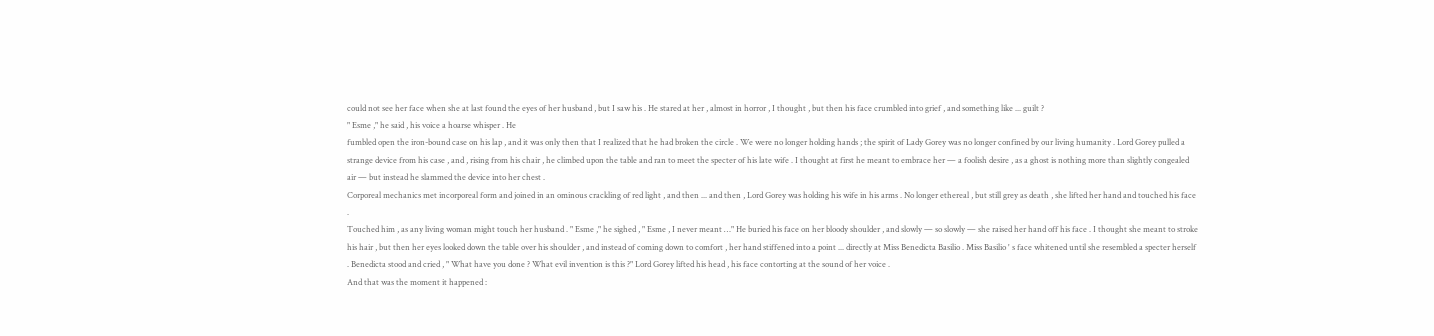could not see her face when she at last found the eyes of her husband , but I saw his . He stared at her , almost in horror , I thought , but then his face crumbled into grief , and something like ... guilt ?
" Esme ," he said , his voice a hoarse whisper . He
fumbled open the iron-bound case on his lap , and it was only then that I realized that he had broken the circle . We were no longer holding hands ; the spirit of Lady Gorey was no longer confined by our living humanity . Lord Gorey pulled a strange device from his case , and , rising from his chair , he climbed upon the table and ran to meet the specter of his late wife . I thought at first he meant to embrace her — a foolish desire , as a ghost is nothing more than slightly congealed air — but instead he slammed the device into her chest .
Corporeal mechanics met incorporeal form and joined in an ominous crackling of red light , and then ... and then , Lord Gorey was holding his wife in his arms . No longer ethereal , but still grey as death , she lifted her hand and touched his face .
Touched him , as any living woman might touch her husband . " Esme ," he sighed , " Esme , I never meant …" He buried his face on her bloody shoulder , and slowly — so slowly — she raised her hand off his face . I thought she meant to stroke his hair , but then her eyes looked down the table over his shoulder , and instead of coming down to comfort , her hand stiffened into a point ... directly at Miss Benedicta Basilio . Miss Basilio ' s face whitened until she resembled a specter herself . Benedicta stood and cried , " What have you done ? What evil invention is this ?" Lord Gorey lifted his head , his face contorting at the sound of her voice .
And that was the moment it happened :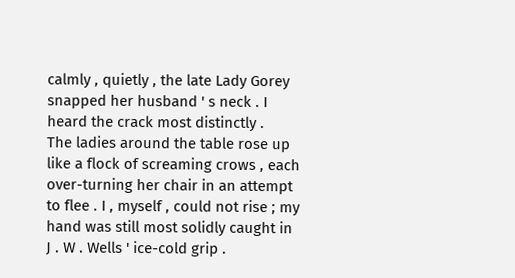calmly , quietly , the late Lady Gorey snapped her husband ' s neck . I heard the crack most distinctly .
The ladies around the table rose up like a flock of screaming crows , each over-turning her chair in an attempt to flee . I , myself , could not rise ; my hand was still most solidly caught in J . W . Wells ' ice-cold grip .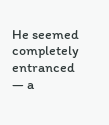He seemed completely entranced — a